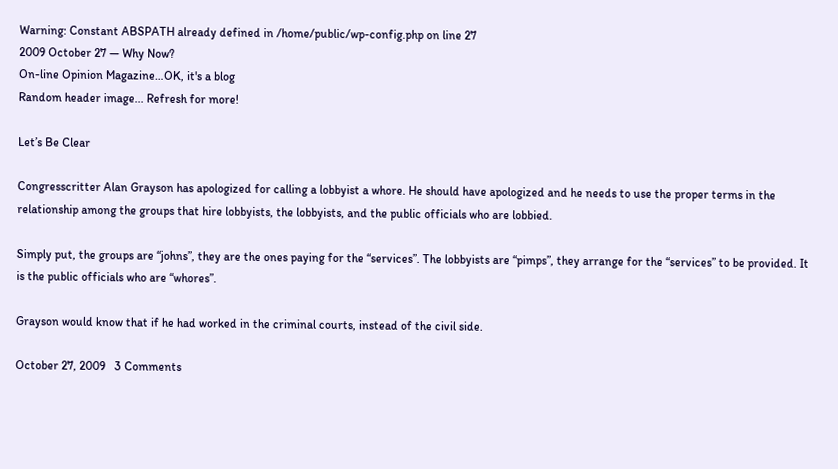Warning: Constant ABSPATH already defined in /home/public/wp-config.php on line 27
2009 October 27 — Why Now?
On-line Opinion Magazine…OK, it's a blog
Random header image... Refresh for more!

Let’s Be Clear

Congresscritter Alan Grayson has apologized for calling a lobbyist a whore. He should have apologized and he needs to use the proper terms in the relationship among the groups that hire lobbyists, the lobbyists, and the public officials who are lobbied.

Simply put, the groups are “johns”, they are the ones paying for the “services”. The lobbyists are “pimps”, they arrange for the “services” to be provided. It is the public officials who are “whores”.

Grayson would know that if he had worked in the criminal courts, instead of the civil side.

October 27, 2009   3 Comments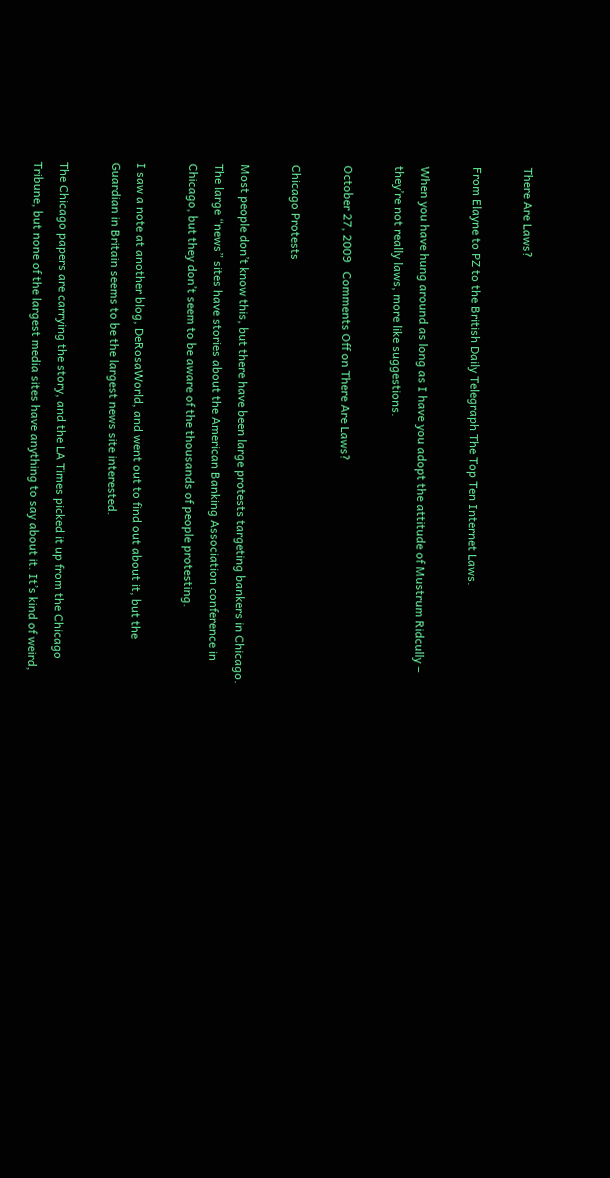There Are Laws?

From Elayne to PZ to the British Daily Telegraph The Top Ten Internet Laws.

When you have hung around as long as I have you adopt the attitude of Mustrum Ridcully – they’re not really laws, more like suggestions.

October 27, 2009   Comments Off on There Are Laws?

Chicago Protests

Most people don’t know this, but there have been large protests targeting bankers in Chicago. The large “news” sites have stories about the American Banking Association conference in Chicago, but they don’t seem to be aware of the thousands of people protesting.

I saw a note at another blog, DeRosaWorld, and went out to find out about it, but the Guardian in Britain seems to be the largest news site interested.

The Chicago papers are carrying the story, and the LA Times picked it up from the Chicago Tribune, but none of the largest media sites have anything to say about it. It’s kind of weird,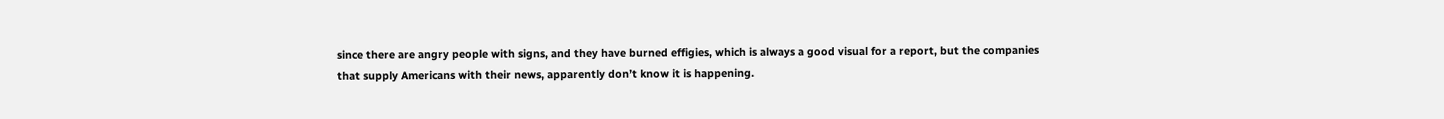since there are angry people with signs, and they have burned effigies, which is always a good visual for a report, but the companies that supply Americans with their news, apparently don’t know it is happening.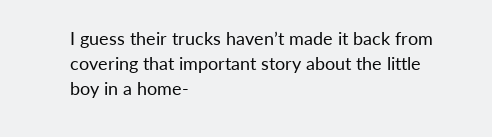I guess their trucks haven’t made it back from covering that important story about the little boy in a home-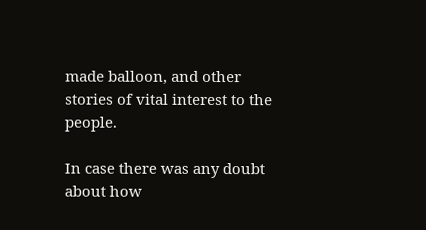made balloon, and other stories of vital interest to the people.

In case there was any doubt about how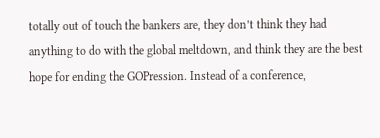totally out of touch the bankers are, they don’t think they had anything to do with the global meltdown, and think they are the best hope for ending the GOPression. Instead of a conference,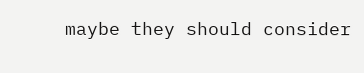maybe they should consider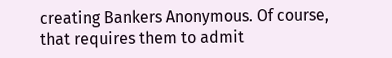creating Bankers Anonymous. Of course, that requires them to admit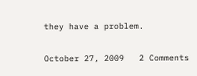they have a problem.

October 27, 2009   2 Comments